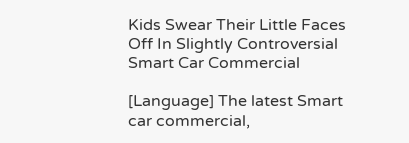Kids Swear Their Little Faces Off In Slightly Controversial Smart Car Commercial

[Language] The latest Smart car commercial,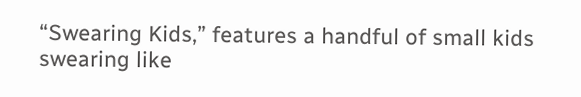“Swearing Kids,” features a handful of small kids swearing like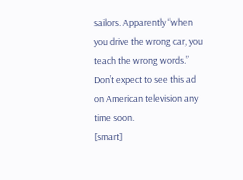sailors. Apparently “when you drive the wrong car, you teach the wrong words.” Don’t expect to see this ad on American television any time soon.
[smart]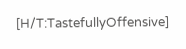[H/T:TastefullyOffensive]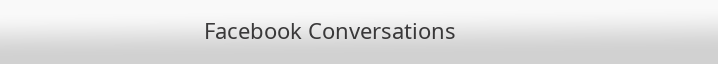Facebook Conversations